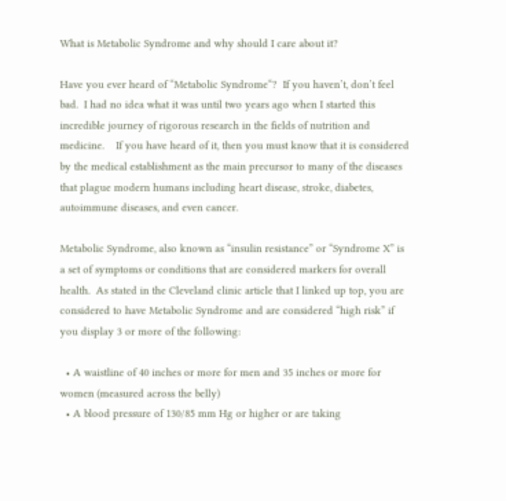What is Metabolic Syndrome and why should I care about it?

Have you ever heard of “Metabolic Syndrome“?  If you haven’t, don’t feel bad.  I had no idea what it was until two years ago when I started this incredible journey of rigorous research in the fields of nutrition and medicine.    If you have heard of it, then you must know that it is considered by the medical establishment as the main precursor to many of the diseases that plague modern humans including heart disease, stroke, diabetes, autoimmune diseases, and even cancer.

Metabolic Syndrome, also known as “insulin resistance” or “Syndrome X” is a set of symptoms or conditions that are considered markers for overall health.  As stated in the Cleveland clinic article that I linked up top, you are considered to have Metabolic Syndrome and are considered “high risk” if you display 3 or more of the following:

  • A waistline of 40 inches or more for men and 35 inches or more for women (measured across the belly)
  • A blood pressure of 130/85 mm Hg or higher or are taking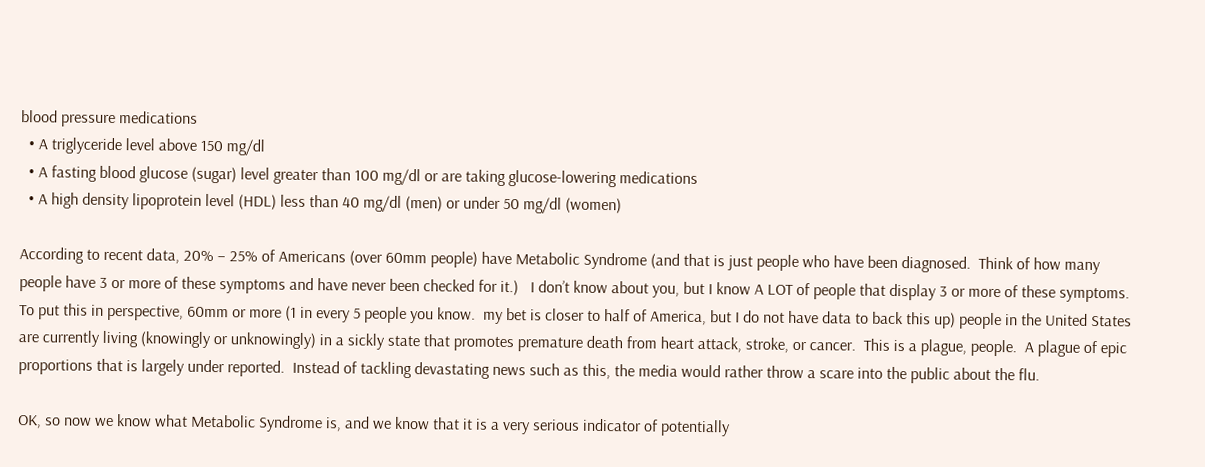blood pressure medications
  • A triglyceride level above 150 mg/dl
  • A fasting blood glucose (sugar) level greater than 100 mg/dl or are taking glucose-lowering medications
  • A high density lipoprotein level (HDL) less than 40 mg/dl (men) or under 50 mg/dl (women)

According to recent data, 20% – 25% of Americans (over 60mm people) have Metabolic Syndrome (and that is just people who have been diagnosed.  Think of how many people have 3 or more of these symptoms and have never been checked for it.)   I don’t know about you, but I know A LOT of people that display 3 or more of these symptoms.  To put this in perspective, 60mm or more (1 in every 5 people you know.  my bet is closer to half of America, but I do not have data to back this up) people in the United States are currently living (knowingly or unknowingly) in a sickly state that promotes premature death from heart attack, stroke, or cancer.  This is a plague, people.  A plague of epic proportions that is largely under reported.  Instead of tackling devastating news such as this, the media would rather throw a scare into the public about the flu.

OK, so now we know what Metabolic Syndrome is, and we know that it is a very serious indicator of potentially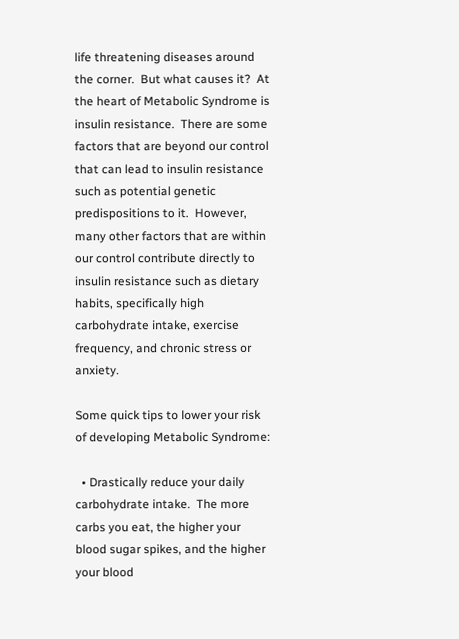life threatening diseases around the corner.  But what causes it?  At the heart of Metabolic Syndrome is insulin resistance.  There are some factors that are beyond our control that can lead to insulin resistance such as potential genetic predispositions to it.  However, many other factors that are within our control contribute directly to insulin resistance such as dietary habits, specifically high carbohydrate intake, exercise frequency, and chronic stress or anxiety.

Some quick tips to lower your risk of developing Metabolic Syndrome:

  • Drastically reduce your daily carbohydrate intake.  The more carbs you eat, the higher your blood sugar spikes, and the higher your blood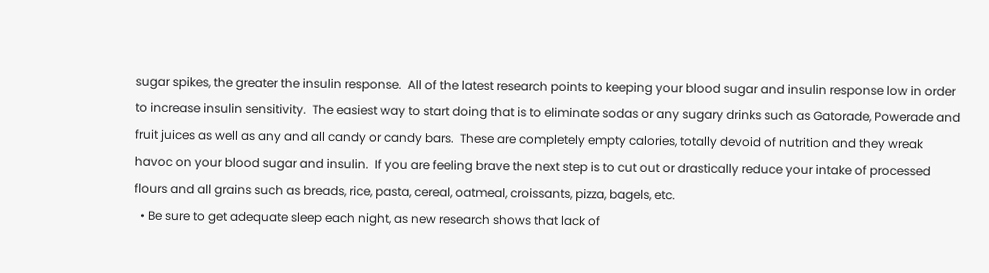sugar spikes, the greater the insulin response.  All of the latest research points to keeping your blood sugar and insulin response low in order to increase insulin sensitivity.  The easiest way to start doing that is to eliminate sodas or any sugary drinks such as Gatorade, Powerade and fruit juices as well as any and all candy or candy bars.  These are completely empty calories, totally devoid of nutrition and they wreak havoc on your blood sugar and insulin.  If you are feeling brave the next step is to cut out or drastically reduce your intake of processed flours and all grains such as breads, rice, pasta, cereal, oatmeal, croissants, pizza, bagels, etc.
  • Be sure to get adequate sleep each night, as new research shows that lack of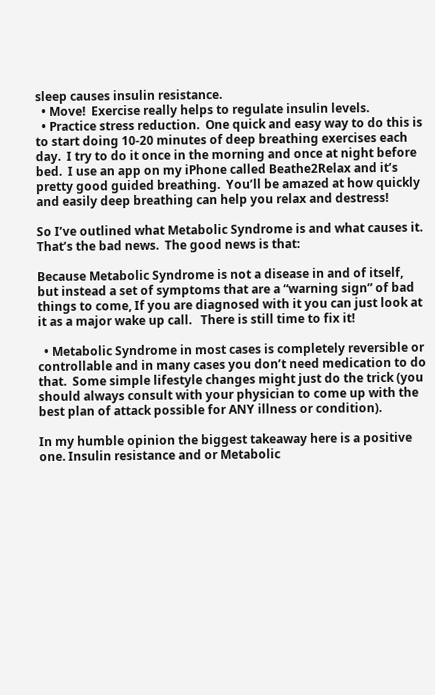sleep causes insulin resistance.
  • Move!  Exercise really helps to regulate insulin levels.
  • Practice stress reduction.  One quick and easy way to do this is to start doing 10-20 minutes of deep breathing exercises each day.  I try to do it once in the morning and once at night before bed.  I use an app on my iPhone called Beathe2Relax and it’s pretty good guided breathing.  You’ll be amazed at how quickly and easily deep breathing can help you relax and destress!

So I’ve outlined what Metabolic Syndrome is and what causes it.  That’s the bad news.  The good news is that:

Because Metabolic Syndrome is not a disease in and of itself, but instead a set of symptoms that are a “warning sign” of bad things to come, If you are diagnosed with it you can just look at it as a major wake up call.   There is still time to fix it!

  • Metabolic Syndrome in most cases is completely reversible or controllable and in many cases you don’t need medication to do that.  Some simple lifestyle changes might just do the trick (you should always consult with your physician to come up with the best plan of attack possible for ANY illness or condition).

In my humble opinion the biggest takeaway here is a positive one. Insulin resistance and or Metabolic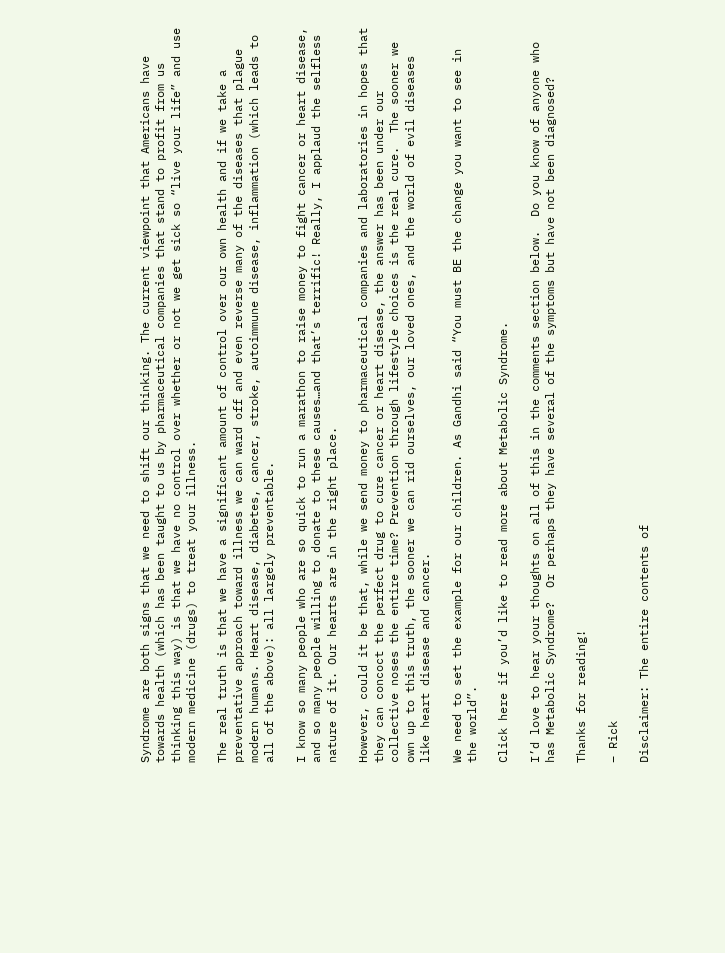Syndrome are both signs that we need to shift our thinking. The current viewpoint that Americans have towards health (which has been taught to us by pharmaceutical companies that stand to profit from us thinking this way) is that we have no control over whether or not we get sick so “live your life” and use modern medicine (drugs) to treat your illness.

The real truth is that we have a significant amount of control over our own health and if we take a preventative approach toward illness we can ward off and even reverse many of the diseases that plague modern humans. Heart disease, diabetes, cancer, stroke, autoimmune disease, inflammation (which leads to all of the above): all largely preventable.

I know so many people who are so quick to run a marathon to raise money to fight cancer or heart disease, and so many people willing to donate to these causes…and that’s terrific! Really, I applaud the selfless nature of it. Our hearts are in the right place.

However, could it be that, while we send money to pharmaceutical companies and laboratories in hopes that they can concoct the perfect drug to cure cancer or heart disease, the answer has been under our collective noses the entire time? Prevention through lifestyle choices is the real cure.  The sooner we own up to this truth, the sooner we can rid ourselves, our loved ones, and the world of evil diseases like heart disease and cancer.

We need to set the example for our children. As Gandhi said “You must BE the change you want to see in the world”.

Click here if you’d like to read more about Metabolic Syndrome.

I’d love to hear your thoughts on all of this in the comments section below.  Do you know of anyone who has Metabolic Syndrome?  Or perhaps they have several of the symptoms but have not been diagnosed?

Thanks for reading!

– Rick

Disclaimer: The entire contents of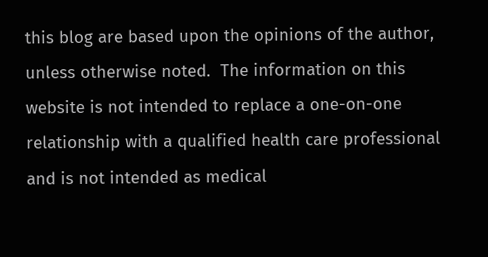this blog are based upon the opinions of the author, unless otherwise noted.  The information on this website is not intended to replace a one-on-one relationship with a qualified health care professional and is not intended as medical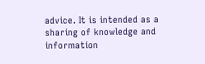advice. It is intended as a sharing of knowledge and information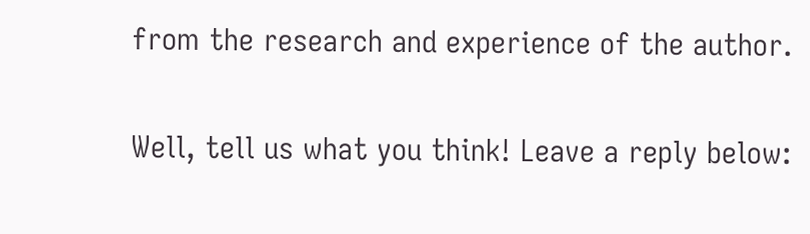from the research and experience of the author.

Well, tell us what you think! Leave a reply below: